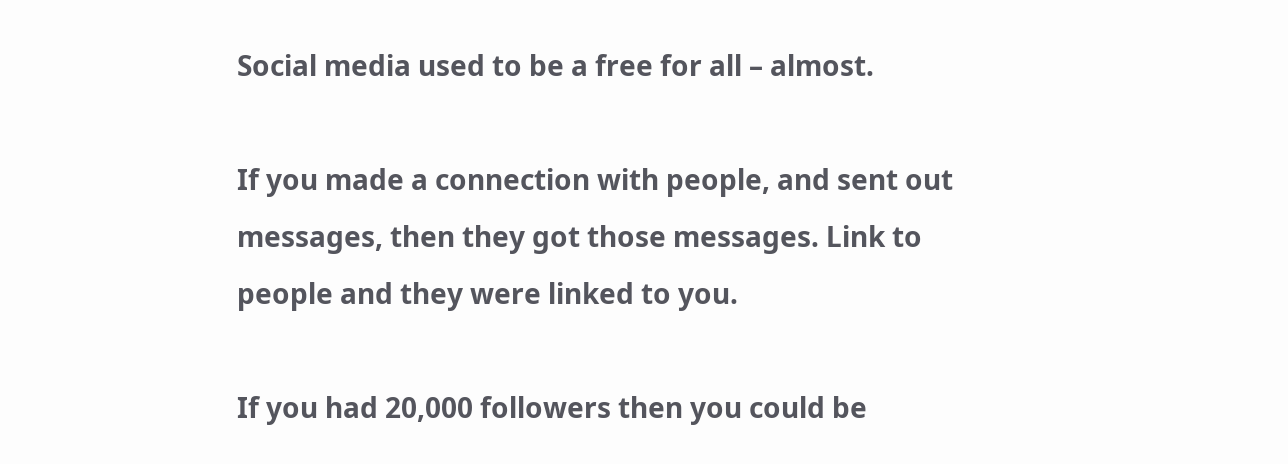Social media used to be a free for all – almost.

If you made a connection with people, and sent out messages, then they got those messages. Link to people and they were linked to you.

If you had 20,000 followers then you could be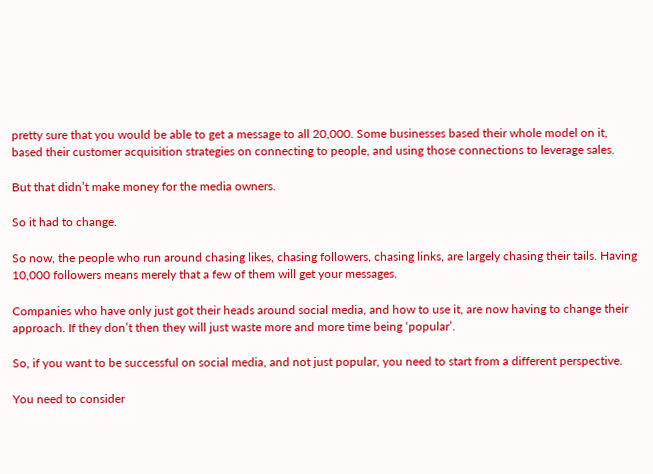pretty sure that you would be able to get a message to all 20,000. Some businesses based their whole model on it, based their customer acquisition strategies on connecting to people, and using those connections to leverage sales.

But that didn’t make money for the media owners.

So it had to change.

So now, the people who run around chasing likes, chasing followers, chasing links, are largely chasing their tails. Having 10,000 followers means merely that a few of them will get your messages.

Companies who have only just got their heads around social media, and how to use it, are now having to change their approach. If they don’t then they will just waste more and more time being ‘popular’.

So, if you want to be successful on social media, and not just popular, you need to start from a different perspective.

You need to consider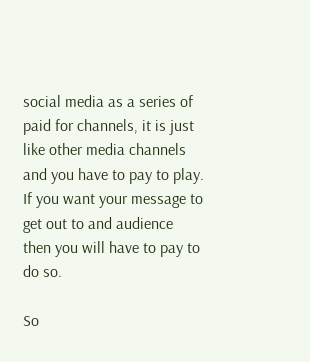social media as a series of paid for channels, it is just like other media channels and you have to pay to play. If you want your message to get out to and audience then you will have to pay to do so.

So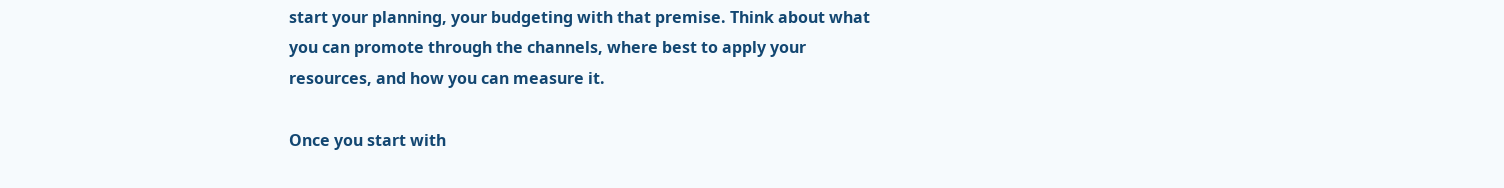start your planning, your budgeting with that premise. Think about what you can promote through the channels, where best to apply your resources, and how you can measure it.

Once you start with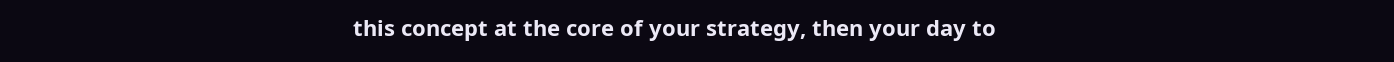this concept at the core of your strategy, then your day to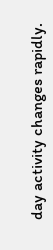day activity changes rapidly.